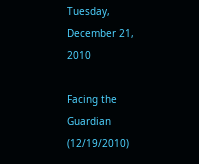Tuesday, December 21, 2010

Facing the Guardian (12/19/2010)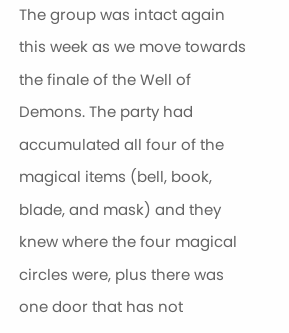The group was intact again this week as we move towards the finale of the Well of Demons. The party had accumulated all four of the magical items (bell, book, blade, and mask) and they knew where the four magical circles were, plus there was one door that has not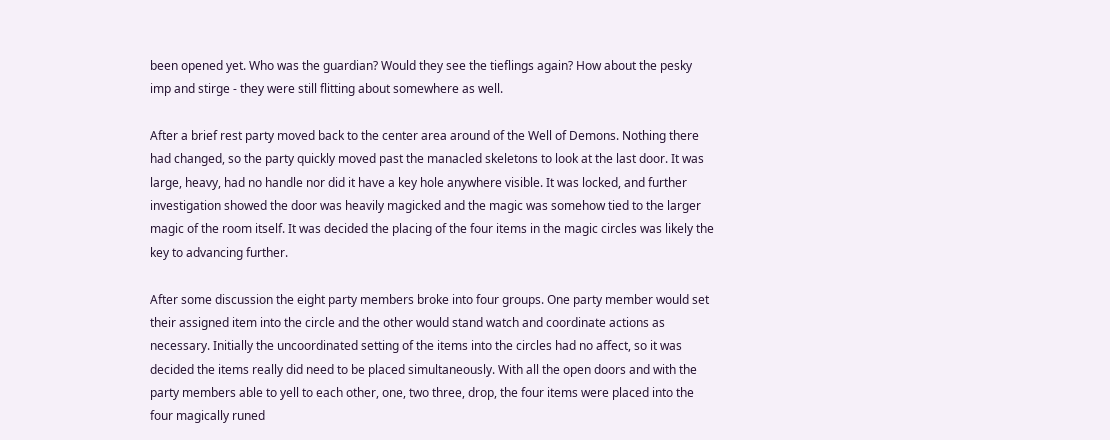been opened yet. Who was the guardian? Would they see the tieflings again? How about the pesky imp and stirge - they were still flitting about somewhere as well.

After a brief rest party moved back to the center area around of the Well of Demons. Nothing there had changed, so the party quickly moved past the manacled skeletons to look at the last door. It was large, heavy, had no handle nor did it have a key hole anywhere visible. It was locked, and further investigation showed the door was heavily magicked and the magic was somehow tied to the larger magic of the room itself. It was decided the placing of the four items in the magic circles was likely the key to advancing further.

After some discussion the eight party members broke into four groups. One party member would set their assigned item into the circle and the other would stand watch and coordinate actions as necessary. Initially the uncoordinated setting of the items into the circles had no affect, so it was decided the items really did need to be placed simultaneously. With all the open doors and with the party members able to yell to each other, one, two three, drop, the four items were placed into the four magically runed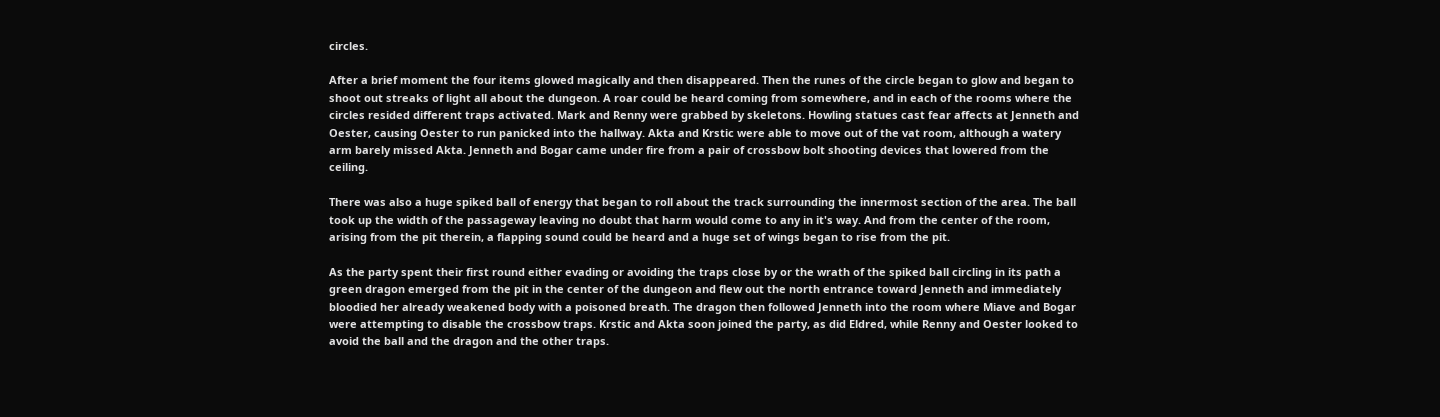circles.

After a brief moment the four items glowed magically and then disappeared. Then the runes of the circle began to glow and began to shoot out streaks of light all about the dungeon. A roar could be heard coming from somewhere, and in each of the rooms where the circles resided different traps activated. Mark and Renny were grabbed by skeletons. Howling statues cast fear affects at Jenneth and Oester, causing Oester to run panicked into the hallway. Akta and Krstic were able to move out of the vat room, although a watery arm barely missed Akta. Jenneth and Bogar came under fire from a pair of crossbow bolt shooting devices that lowered from the ceiling.

There was also a huge spiked ball of energy that began to roll about the track surrounding the innermost section of the area. The ball took up the width of the passageway leaving no doubt that harm would come to any in it's way. And from the center of the room, arising from the pit therein, a flapping sound could be heard and a huge set of wings began to rise from the pit.

As the party spent their first round either evading or avoiding the traps close by or the wrath of the spiked ball circling in its path a green dragon emerged from the pit in the center of the dungeon and flew out the north entrance toward Jenneth and immediately bloodied her already weakened body with a poisoned breath. The dragon then followed Jenneth into the room where Miave and Bogar were attempting to disable the crossbow traps. Krstic and Akta soon joined the party, as did Eldred, while Renny and Oester looked to avoid the ball and the dragon and the other traps.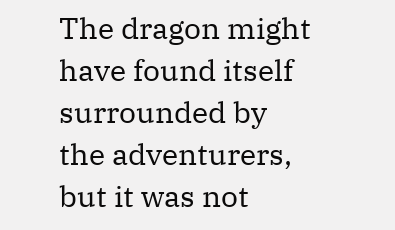The dragon might have found itself surrounded by the adventurers, but it was not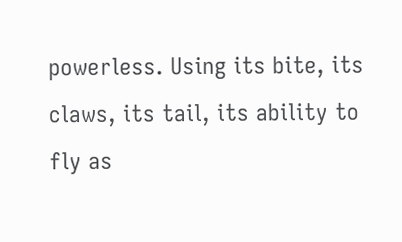powerless. Using its bite, its claws, its tail, its ability to fly as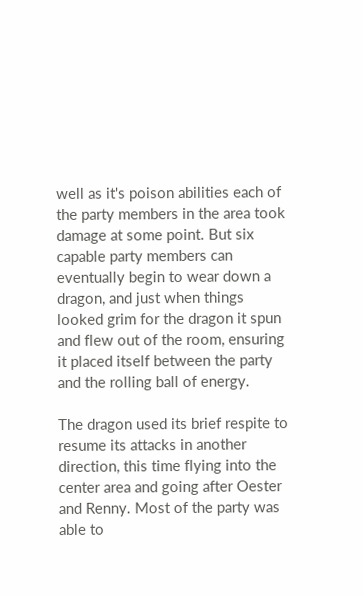well as it's poison abilities each of the party members in the area took damage at some point. But six capable party members can eventually begin to wear down a dragon, and just when things looked grim for the dragon it spun and flew out of the room, ensuring it placed itself between the party and the rolling ball of energy.

The dragon used its brief respite to resume its attacks in another direction, this time flying into the center area and going after Oester and Renny. Most of the party was able to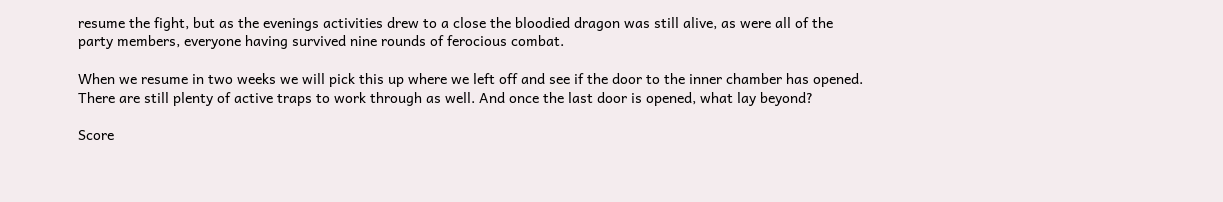resume the fight, but as the evenings activities drew to a close the bloodied dragon was still alive, as were all of the party members, everyone having survived nine rounds of ferocious combat.

When we resume in two weeks we will pick this up where we left off and see if the door to the inner chamber has opened. There are still plenty of active traps to work through as well. And once the last door is opened, what lay beyond?

Score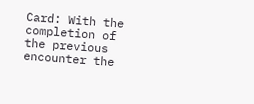Card: With the completion of the previous encounter the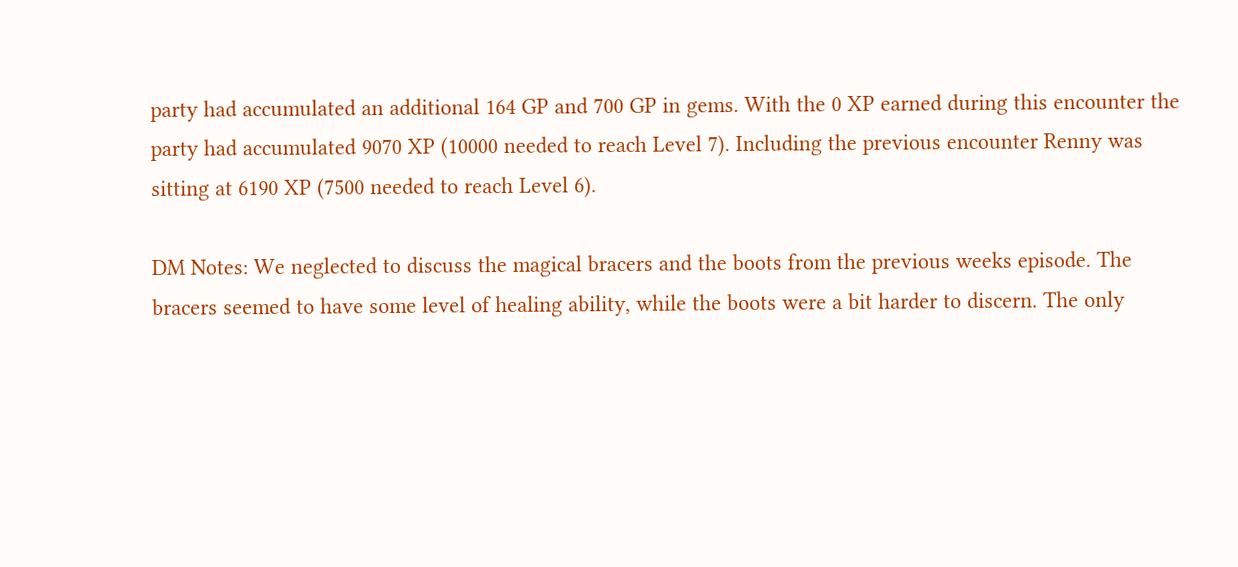party had accumulated an additional 164 GP and 700 GP in gems. With the 0 XP earned during this encounter the party had accumulated 9070 XP (10000 needed to reach Level 7). Including the previous encounter Renny was sitting at 6190 XP (7500 needed to reach Level 6).

DM Notes: We neglected to discuss the magical bracers and the boots from the previous weeks episode. The bracers seemed to have some level of healing ability, while the boots were a bit harder to discern. The only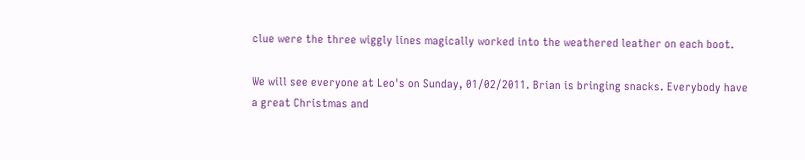clue were the three wiggly lines magically worked into the weathered leather on each boot.

We will see everyone at Leo's on Sunday, 01/02/2011. Brian is bringing snacks. Everybody have a great Christmas and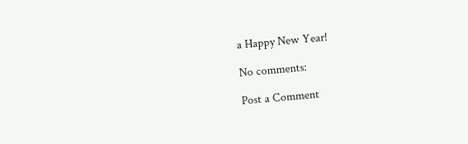a Happy New Year!

No comments:

Post a Comment